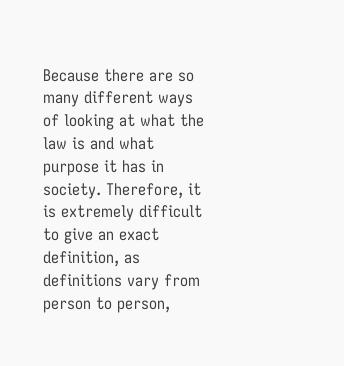Because there are so many different ways of looking at what the law is and what purpose it has in society. Therefore, it is extremely difficult to give an exact definition, as definitions vary from person to person,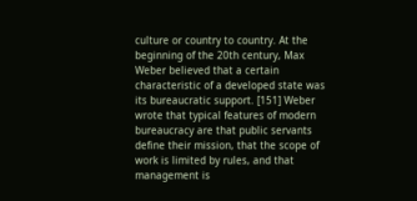culture or country to country. At the beginning of the 20th century, Max Weber believed that a certain characteristic of a developed state was its bureaucratic support. [151] Weber wrote that typical features of modern bureaucracy are that public servants define their mission, that the scope of work is limited by rules, and that management is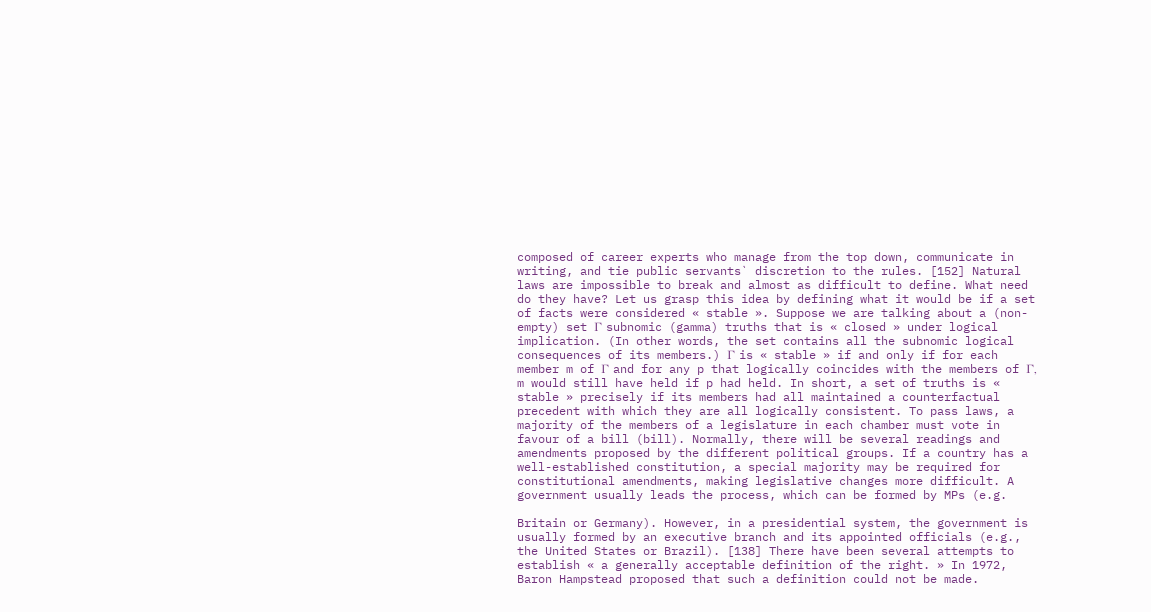composed of career experts who manage from the top down, communicate in writing, and tie public servants` discretion to the rules. [152] Natural laws are impossible to break and almost as difficult to define. What need do they have? Let us grasp this idea by defining what it would be if a set of facts were considered « stable ». Suppose we are talking about a (non-empty) set Γ subnomic (gamma) truths that is « closed » under logical implication. (In other words, the set contains all the subnomic logical consequences of its members.) Γ is « stable » if and only if for each member m of Γ and for any p that logically coincides with the members of Γ, m would still have held if p had held. In short, a set of truths is « stable » precisely if its members had all maintained a counterfactual precedent with which they are all logically consistent. To pass laws, a majority of the members of a legislature in each chamber must vote in favour of a bill (bill). Normally, there will be several readings and amendments proposed by the different political groups. If a country has a well-established constitution, a special majority may be required for constitutional amendments, making legislative changes more difficult. A government usually leads the process, which can be formed by MPs (e.g.

Britain or Germany). However, in a presidential system, the government is usually formed by an executive branch and its appointed officials (e.g., the United States or Brazil). [138] There have been several attempts to establish « a generally acceptable definition of the right. » In 1972, Baron Hampstead proposed that such a definition could not be made.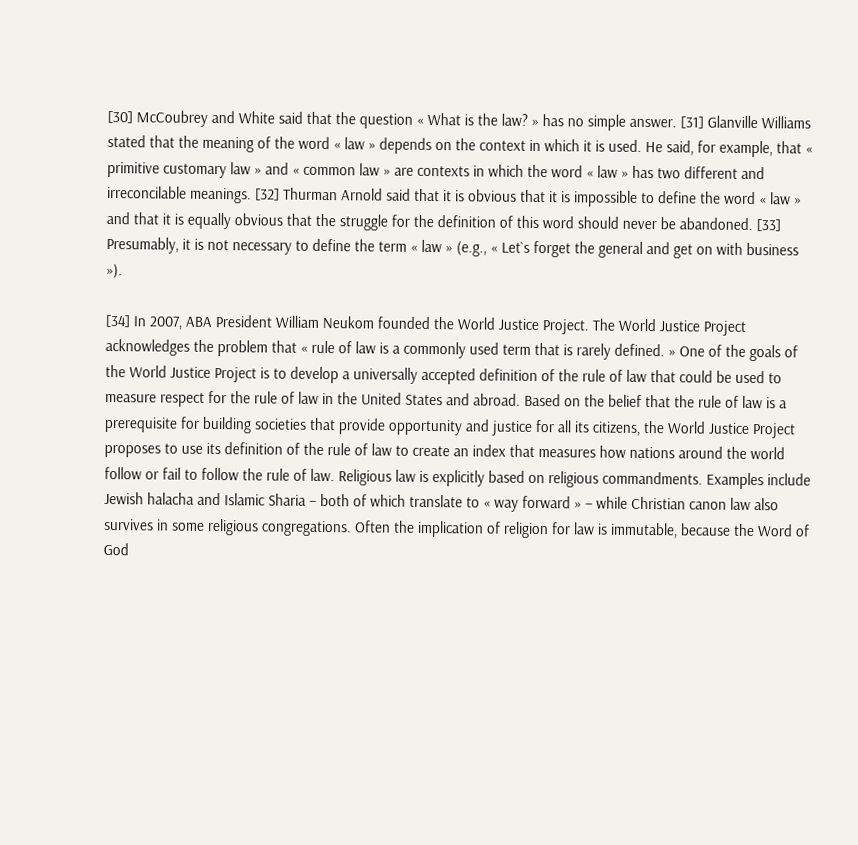[30] McCoubrey and White said that the question « What is the law? » has no simple answer. [31] Glanville Williams stated that the meaning of the word « law » depends on the context in which it is used. He said, for example, that « primitive customary law » and « common law » are contexts in which the word « law » has two different and irreconcilable meanings. [32] Thurman Arnold said that it is obvious that it is impossible to define the word « law » and that it is equally obvious that the struggle for the definition of this word should never be abandoned. [33] Presumably, it is not necessary to define the term « law » (e.g., « Let`s forget the general and get on with business »).

[34] In 2007, ABA President William Neukom founded the World Justice Project. The World Justice Project acknowledges the problem that « rule of law is a commonly used term that is rarely defined. » One of the goals of the World Justice Project is to develop a universally accepted definition of the rule of law that could be used to measure respect for the rule of law in the United States and abroad. Based on the belief that the rule of law is a prerequisite for building societies that provide opportunity and justice for all its citizens, the World Justice Project proposes to use its definition of the rule of law to create an index that measures how nations around the world follow or fail to follow the rule of law. Religious law is explicitly based on religious commandments. Examples include Jewish halacha and Islamic Sharia – both of which translate to « way forward » – while Christian canon law also survives in some religious congregations. Often the implication of religion for law is immutable, because the Word of God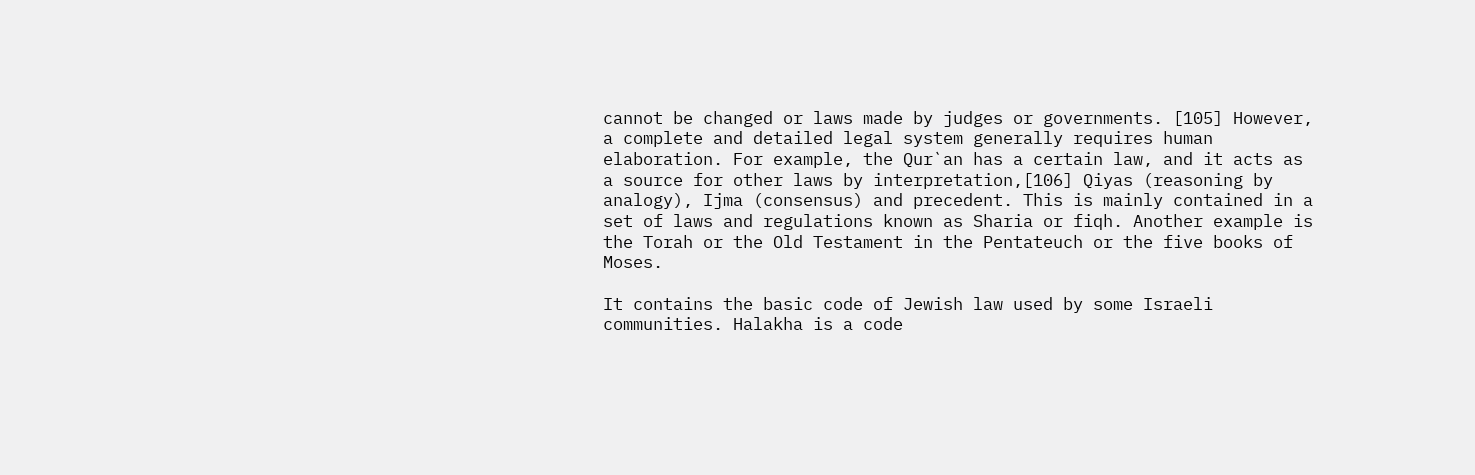cannot be changed or laws made by judges or governments. [105] However, a complete and detailed legal system generally requires human elaboration. For example, the Qur`an has a certain law, and it acts as a source for other laws by interpretation,[106] Qiyas (reasoning by analogy), Ijma (consensus) and precedent. This is mainly contained in a set of laws and regulations known as Sharia or fiqh. Another example is the Torah or the Old Testament in the Pentateuch or the five books of Moses.

It contains the basic code of Jewish law used by some Israeli communities. Halakha is a code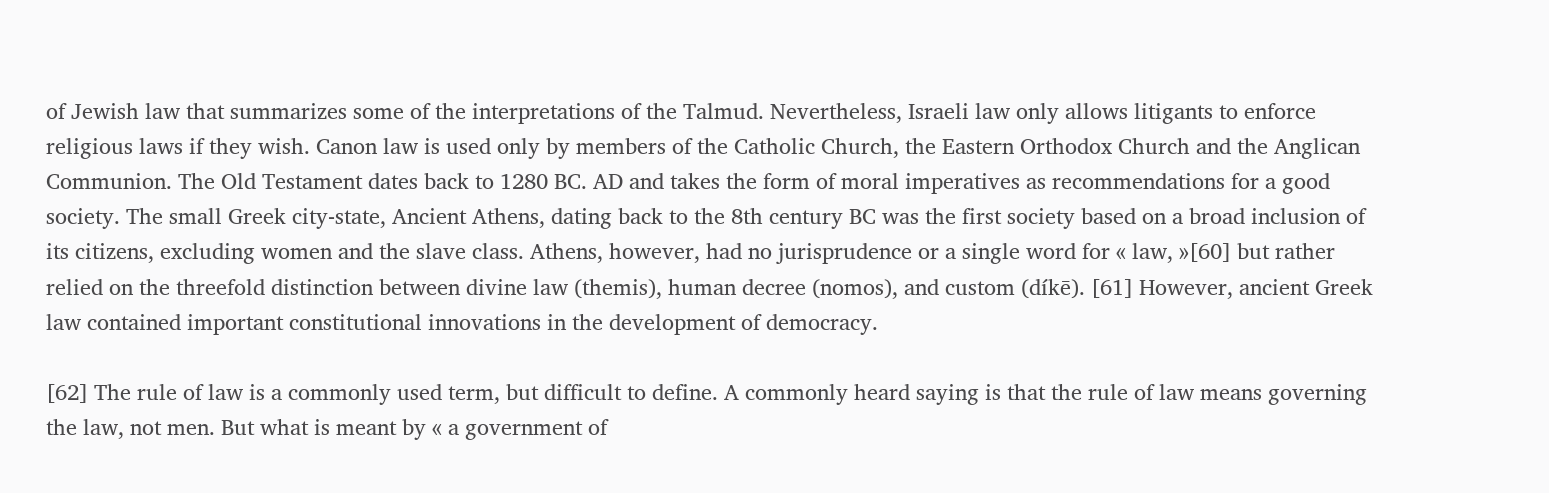of Jewish law that summarizes some of the interpretations of the Talmud. Nevertheless, Israeli law only allows litigants to enforce religious laws if they wish. Canon law is used only by members of the Catholic Church, the Eastern Orthodox Church and the Anglican Communion. The Old Testament dates back to 1280 BC. AD and takes the form of moral imperatives as recommendations for a good society. The small Greek city-state, Ancient Athens, dating back to the 8th century BC was the first society based on a broad inclusion of its citizens, excluding women and the slave class. Athens, however, had no jurisprudence or a single word for « law, »[60] but rather relied on the threefold distinction between divine law (themis), human decree (nomos), and custom (díkē). [61] However, ancient Greek law contained important constitutional innovations in the development of democracy.

[62] The rule of law is a commonly used term, but difficult to define. A commonly heard saying is that the rule of law means governing the law, not men. But what is meant by « a government of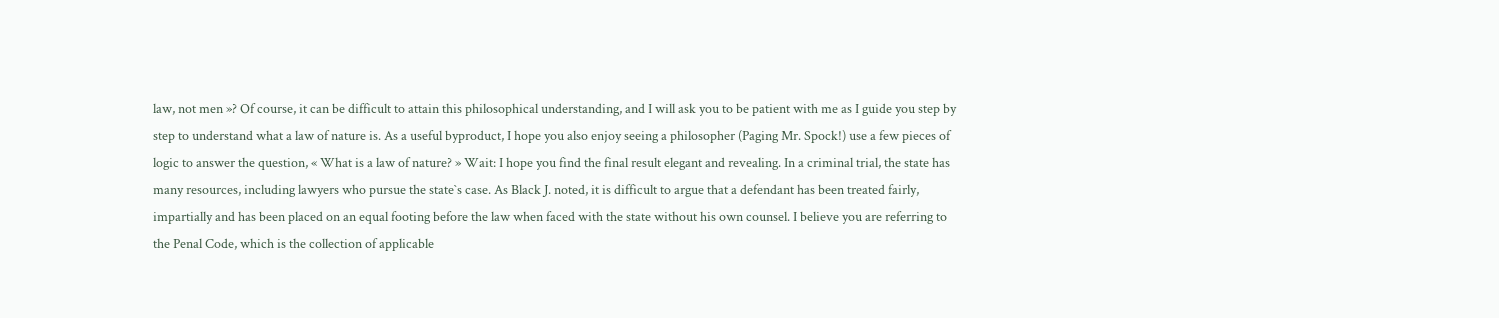law, not men »? Of course, it can be difficult to attain this philosophical understanding, and I will ask you to be patient with me as I guide you step by step to understand what a law of nature is. As a useful byproduct, I hope you also enjoy seeing a philosopher (Paging Mr. Spock!) use a few pieces of logic to answer the question, « What is a law of nature? » Wait: I hope you find the final result elegant and revealing. In a criminal trial, the state has many resources, including lawyers who pursue the state`s case. As Black J. noted, it is difficult to argue that a defendant has been treated fairly, impartially and has been placed on an equal footing before the law when faced with the state without his own counsel. I believe you are referring to the Penal Code, which is the collection of applicable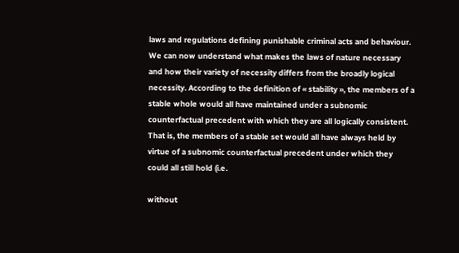laws and regulations defining punishable criminal acts and behaviour. We can now understand what makes the laws of nature necessary and how their variety of necessity differs from the broadly logical necessity. According to the definition of « stability », the members of a stable whole would all have maintained under a subnomic counterfactual precedent with which they are all logically consistent. That is, the members of a stable set would all have always held by virtue of a subnomic counterfactual precedent under which they could all still hold (i.e.

without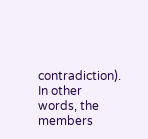contradiction). In other words, the members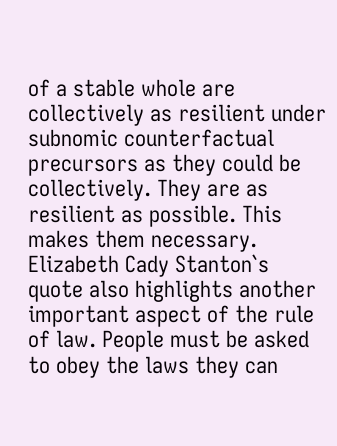of a stable whole are collectively as resilient under subnomic counterfactual precursors as they could be collectively. They are as resilient as possible. This makes them necessary. Elizabeth Cady Stanton`s quote also highlights another important aspect of the rule of law. People must be asked to obey the laws they can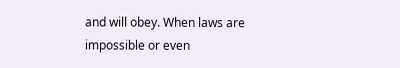and will obey. When laws are impossible or even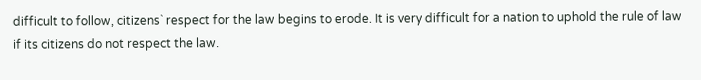difficult to follow, citizens` respect for the law begins to erode. It is very difficult for a nation to uphold the rule of law if its citizens do not respect the law.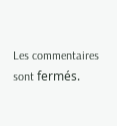Les commentaires sont fermés.